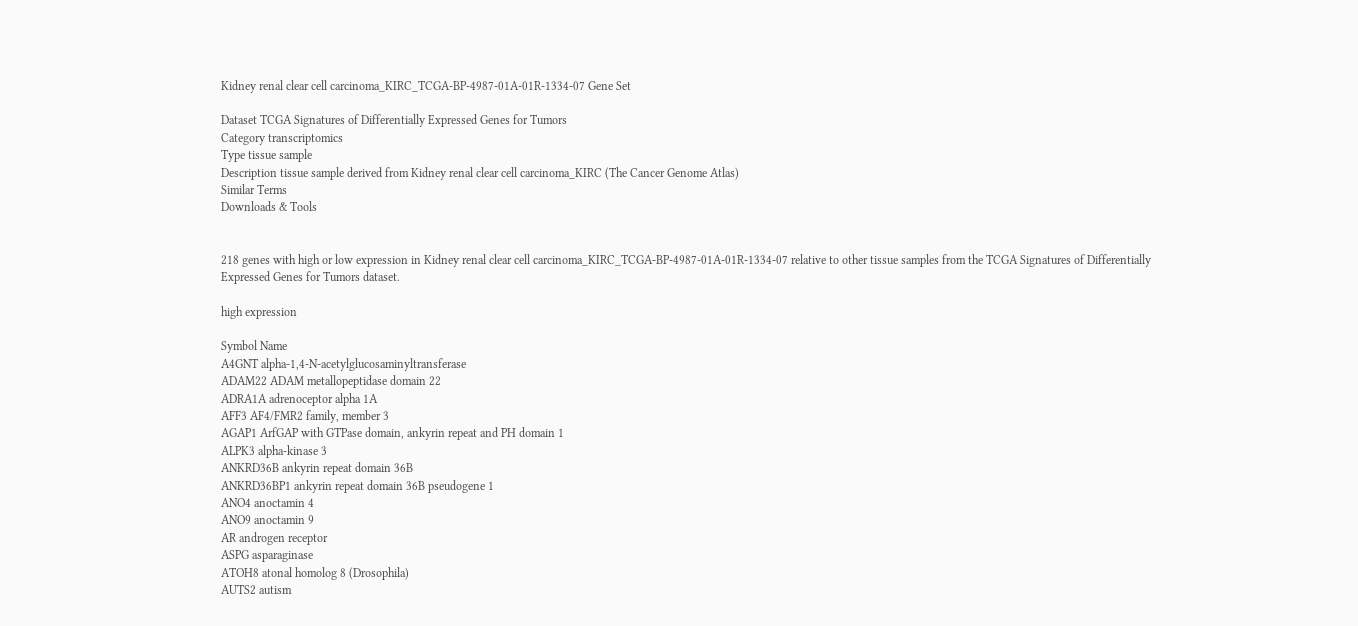Kidney renal clear cell carcinoma_KIRC_TCGA-BP-4987-01A-01R-1334-07 Gene Set

Dataset TCGA Signatures of Differentially Expressed Genes for Tumors
Category transcriptomics
Type tissue sample
Description tissue sample derived from Kidney renal clear cell carcinoma_KIRC (The Cancer Genome Atlas)
Similar Terms
Downloads & Tools


218 genes with high or low expression in Kidney renal clear cell carcinoma_KIRC_TCGA-BP-4987-01A-01R-1334-07 relative to other tissue samples from the TCGA Signatures of Differentially Expressed Genes for Tumors dataset.

high expression

Symbol Name
A4GNT alpha-1,4-N-acetylglucosaminyltransferase
ADAM22 ADAM metallopeptidase domain 22
ADRA1A adrenoceptor alpha 1A
AFF3 AF4/FMR2 family, member 3
AGAP1 ArfGAP with GTPase domain, ankyrin repeat and PH domain 1
ALPK3 alpha-kinase 3
ANKRD36B ankyrin repeat domain 36B
ANKRD36BP1 ankyrin repeat domain 36B pseudogene 1
ANO4 anoctamin 4
ANO9 anoctamin 9
AR androgen receptor
ASPG asparaginase
ATOH8 atonal homolog 8 (Drosophila)
AUTS2 autism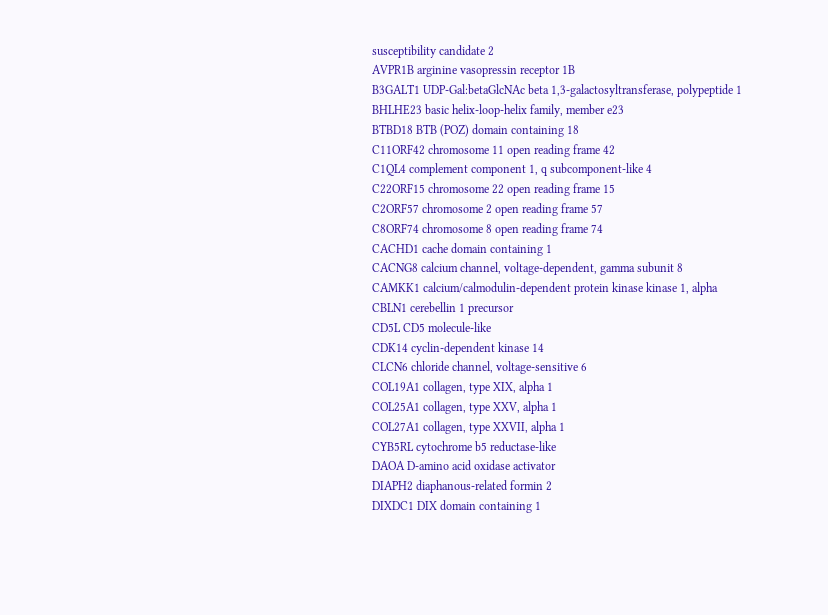susceptibility candidate 2
AVPR1B arginine vasopressin receptor 1B
B3GALT1 UDP-Gal:betaGlcNAc beta 1,3-galactosyltransferase, polypeptide 1
BHLHE23 basic helix-loop-helix family, member e23
BTBD18 BTB (POZ) domain containing 18
C11ORF42 chromosome 11 open reading frame 42
C1QL4 complement component 1, q subcomponent-like 4
C22ORF15 chromosome 22 open reading frame 15
C2ORF57 chromosome 2 open reading frame 57
C8ORF74 chromosome 8 open reading frame 74
CACHD1 cache domain containing 1
CACNG8 calcium channel, voltage-dependent, gamma subunit 8
CAMKK1 calcium/calmodulin-dependent protein kinase kinase 1, alpha
CBLN1 cerebellin 1 precursor
CD5L CD5 molecule-like
CDK14 cyclin-dependent kinase 14
CLCN6 chloride channel, voltage-sensitive 6
COL19A1 collagen, type XIX, alpha 1
COL25A1 collagen, type XXV, alpha 1
COL27A1 collagen, type XXVII, alpha 1
CYB5RL cytochrome b5 reductase-like
DAOA D-amino acid oxidase activator
DIAPH2 diaphanous-related formin 2
DIXDC1 DIX domain containing 1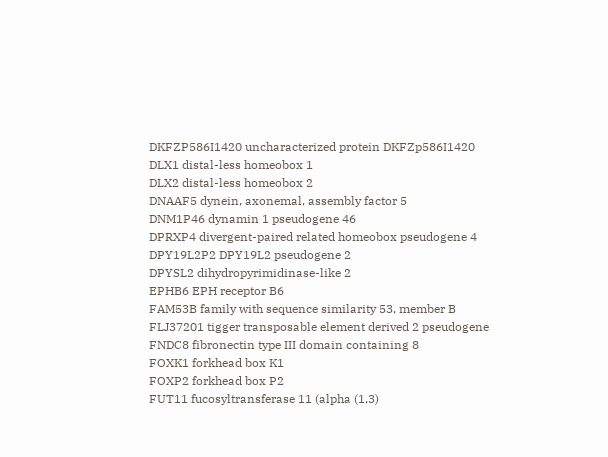DKFZP586I1420 uncharacterized protein DKFZp586I1420
DLX1 distal-less homeobox 1
DLX2 distal-less homeobox 2
DNAAF5 dynein, axonemal, assembly factor 5
DNM1P46 dynamin 1 pseudogene 46
DPRXP4 divergent-paired related homeobox pseudogene 4
DPY19L2P2 DPY19L2 pseudogene 2
DPYSL2 dihydropyrimidinase-like 2
EPHB6 EPH receptor B6
FAM53B family with sequence similarity 53, member B
FLJ37201 tigger transposable element derived 2 pseudogene
FNDC8 fibronectin type III domain containing 8
FOXK1 forkhead box K1
FOXP2 forkhead box P2
FUT11 fucosyltransferase 11 (alpha (1,3)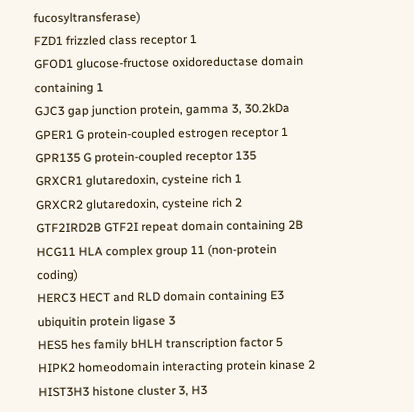fucosyltransferase)
FZD1 frizzled class receptor 1
GFOD1 glucose-fructose oxidoreductase domain containing 1
GJC3 gap junction protein, gamma 3, 30.2kDa
GPER1 G protein-coupled estrogen receptor 1
GPR135 G protein-coupled receptor 135
GRXCR1 glutaredoxin, cysteine rich 1
GRXCR2 glutaredoxin, cysteine rich 2
GTF2IRD2B GTF2I repeat domain containing 2B
HCG11 HLA complex group 11 (non-protein coding)
HERC3 HECT and RLD domain containing E3 ubiquitin protein ligase 3
HES5 hes family bHLH transcription factor 5
HIPK2 homeodomain interacting protein kinase 2
HIST3H3 histone cluster 3, H3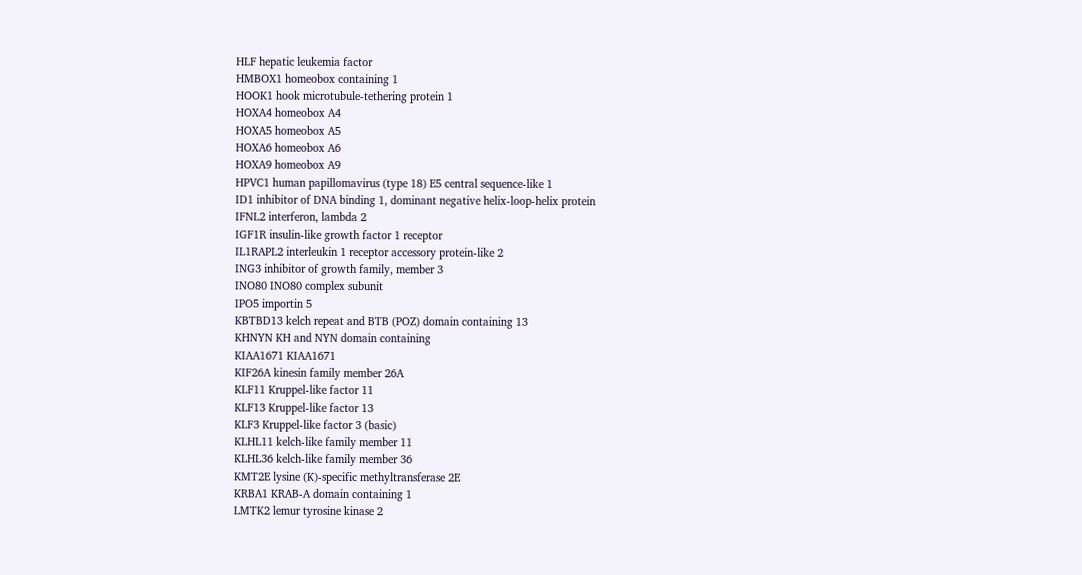HLF hepatic leukemia factor
HMBOX1 homeobox containing 1
HOOK1 hook microtubule-tethering protein 1
HOXA4 homeobox A4
HOXA5 homeobox A5
HOXA6 homeobox A6
HOXA9 homeobox A9
HPVC1 human papillomavirus (type 18) E5 central sequence-like 1
ID1 inhibitor of DNA binding 1, dominant negative helix-loop-helix protein
IFNL2 interferon, lambda 2
IGF1R insulin-like growth factor 1 receptor
IL1RAPL2 interleukin 1 receptor accessory protein-like 2
ING3 inhibitor of growth family, member 3
INO80 INO80 complex subunit
IPO5 importin 5
KBTBD13 kelch repeat and BTB (POZ) domain containing 13
KHNYN KH and NYN domain containing
KIAA1671 KIAA1671
KIF26A kinesin family member 26A
KLF11 Kruppel-like factor 11
KLF13 Kruppel-like factor 13
KLF3 Kruppel-like factor 3 (basic)
KLHL11 kelch-like family member 11
KLHL36 kelch-like family member 36
KMT2E lysine (K)-specific methyltransferase 2E
KRBA1 KRAB-A domain containing 1
LMTK2 lemur tyrosine kinase 2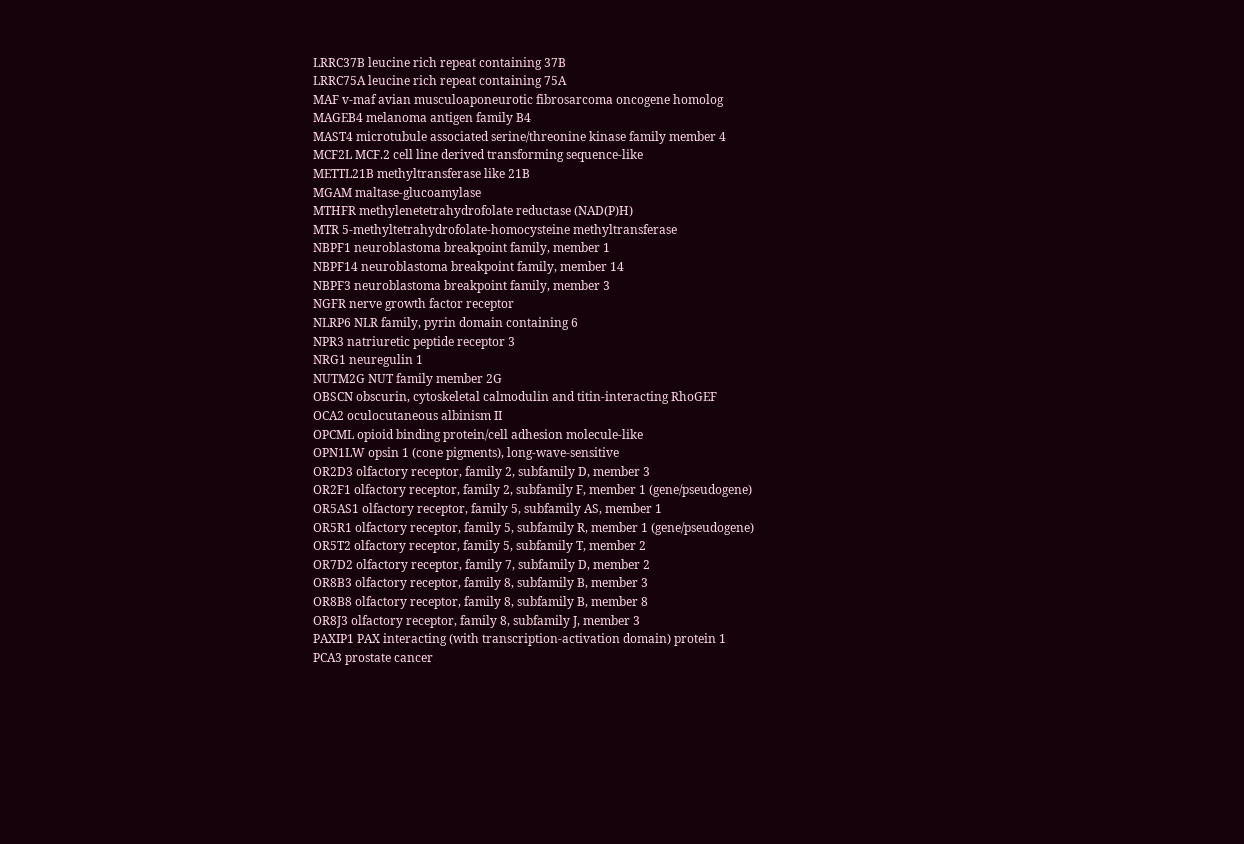LRRC37B leucine rich repeat containing 37B
LRRC75A leucine rich repeat containing 75A
MAF v-maf avian musculoaponeurotic fibrosarcoma oncogene homolog
MAGEB4 melanoma antigen family B4
MAST4 microtubule associated serine/threonine kinase family member 4
MCF2L MCF.2 cell line derived transforming sequence-like
METTL21B methyltransferase like 21B
MGAM maltase-glucoamylase
MTHFR methylenetetrahydrofolate reductase (NAD(P)H)
MTR 5-methyltetrahydrofolate-homocysteine methyltransferase
NBPF1 neuroblastoma breakpoint family, member 1
NBPF14 neuroblastoma breakpoint family, member 14
NBPF3 neuroblastoma breakpoint family, member 3
NGFR nerve growth factor receptor
NLRP6 NLR family, pyrin domain containing 6
NPR3 natriuretic peptide receptor 3
NRG1 neuregulin 1
NUTM2G NUT family member 2G
OBSCN obscurin, cytoskeletal calmodulin and titin-interacting RhoGEF
OCA2 oculocutaneous albinism II
OPCML opioid binding protein/cell adhesion molecule-like
OPN1LW opsin 1 (cone pigments), long-wave-sensitive
OR2D3 olfactory receptor, family 2, subfamily D, member 3
OR2F1 olfactory receptor, family 2, subfamily F, member 1 (gene/pseudogene)
OR5AS1 olfactory receptor, family 5, subfamily AS, member 1
OR5R1 olfactory receptor, family 5, subfamily R, member 1 (gene/pseudogene)
OR5T2 olfactory receptor, family 5, subfamily T, member 2
OR7D2 olfactory receptor, family 7, subfamily D, member 2
OR8B3 olfactory receptor, family 8, subfamily B, member 3
OR8B8 olfactory receptor, family 8, subfamily B, member 8
OR8J3 olfactory receptor, family 8, subfamily J, member 3
PAXIP1 PAX interacting (with transcription-activation domain) protein 1
PCA3 prostate cancer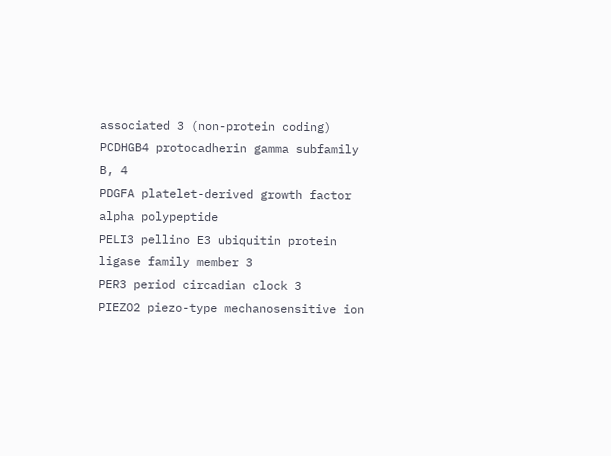associated 3 (non-protein coding)
PCDHGB4 protocadherin gamma subfamily B, 4
PDGFA platelet-derived growth factor alpha polypeptide
PELI3 pellino E3 ubiquitin protein ligase family member 3
PER3 period circadian clock 3
PIEZO2 piezo-type mechanosensitive ion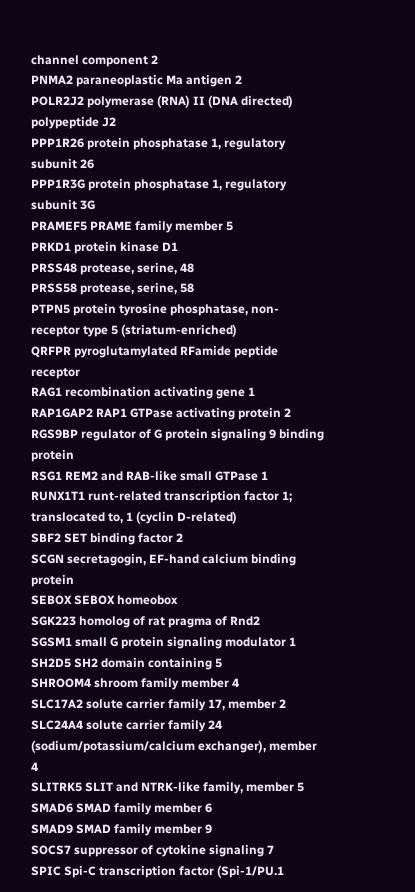channel component 2
PNMA2 paraneoplastic Ma antigen 2
POLR2J2 polymerase (RNA) II (DNA directed) polypeptide J2
PPP1R26 protein phosphatase 1, regulatory subunit 26
PPP1R3G protein phosphatase 1, regulatory subunit 3G
PRAMEF5 PRAME family member 5
PRKD1 protein kinase D1
PRSS48 protease, serine, 48
PRSS58 protease, serine, 58
PTPN5 protein tyrosine phosphatase, non-receptor type 5 (striatum-enriched)
QRFPR pyroglutamylated RFamide peptide receptor
RAG1 recombination activating gene 1
RAP1GAP2 RAP1 GTPase activating protein 2
RGS9BP regulator of G protein signaling 9 binding protein
RSG1 REM2 and RAB-like small GTPase 1
RUNX1T1 runt-related transcription factor 1; translocated to, 1 (cyclin D-related)
SBF2 SET binding factor 2
SCGN secretagogin, EF-hand calcium binding protein
SEBOX SEBOX homeobox
SGK223 homolog of rat pragma of Rnd2
SGSM1 small G protein signaling modulator 1
SH2D5 SH2 domain containing 5
SHROOM4 shroom family member 4
SLC17A2 solute carrier family 17, member 2
SLC24A4 solute carrier family 24 (sodium/potassium/calcium exchanger), member 4
SLITRK5 SLIT and NTRK-like family, member 5
SMAD6 SMAD family member 6
SMAD9 SMAD family member 9
SOCS7 suppressor of cytokine signaling 7
SPIC Spi-C transcription factor (Spi-1/PU.1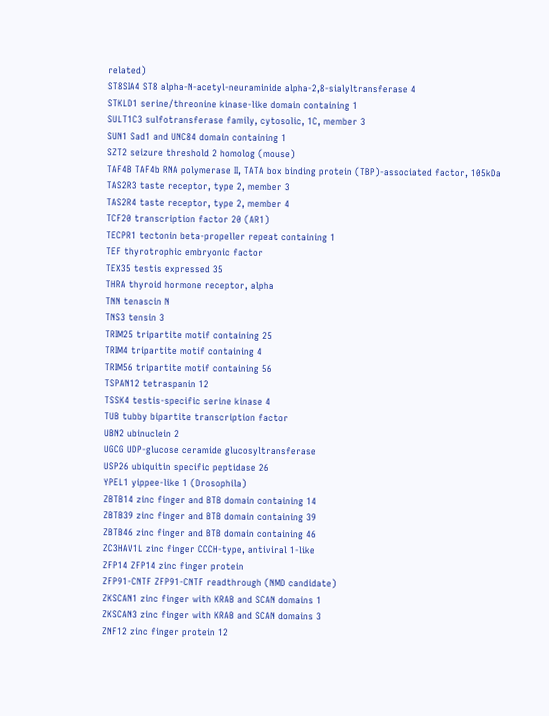related)
ST8SIA4 ST8 alpha-N-acetyl-neuraminide alpha-2,8-sialyltransferase 4
STKLD1 serine/threonine kinase-like domain containing 1
SULT1C3 sulfotransferase family, cytosolic, 1C, member 3
SUN1 Sad1 and UNC84 domain containing 1
SZT2 seizure threshold 2 homolog (mouse)
TAF4B TAF4b RNA polymerase II, TATA box binding protein (TBP)-associated factor, 105kDa
TAS2R3 taste receptor, type 2, member 3
TAS2R4 taste receptor, type 2, member 4
TCF20 transcription factor 20 (AR1)
TECPR1 tectonin beta-propeller repeat containing 1
TEF thyrotrophic embryonic factor
TEX35 testis expressed 35
THRA thyroid hormone receptor, alpha
TNN tenascin N
TNS3 tensin 3
TRIM25 tripartite motif containing 25
TRIM4 tripartite motif containing 4
TRIM56 tripartite motif containing 56
TSPAN12 tetraspanin 12
TSSK4 testis-specific serine kinase 4
TUB tubby bipartite transcription factor
UBN2 ubinuclein 2
UGCG UDP-glucose ceramide glucosyltransferase
USP26 ubiquitin specific peptidase 26
YPEL1 yippee-like 1 (Drosophila)
ZBTB14 zinc finger and BTB domain containing 14
ZBTB39 zinc finger and BTB domain containing 39
ZBTB46 zinc finger and BTB domain containing 46
ZC3HAV1L zinc finger CCCH-type, antiviral 1-like
ZFP14 ZFP14 zinc finger protein
ZFP91-CNTF ZFP91-CNTF readthrough (NMD candidate)
ZKSCAN1 zinc finger with KRAB and SCAN domains 1
ZKSCAN3 zinc finger with KRAB and SCAN domains 3
ZNF12 zinc finger protein 12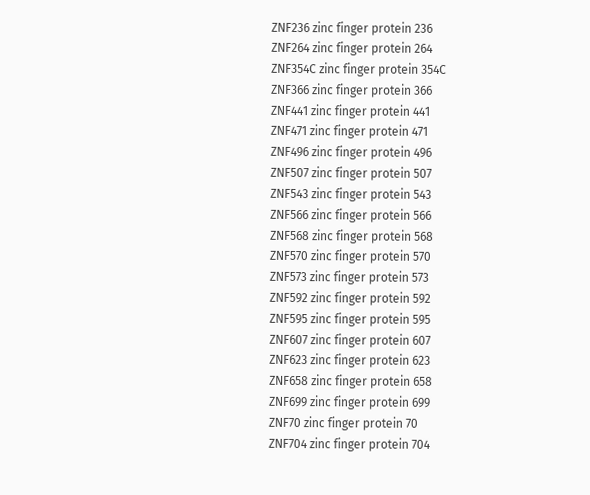ZNF236 zinc finger protein 236
ZNF264 zinc finger protein 264
ZNF354C zinc finger protein 354C
ZNF366 zinc finger protein 366
ZNF441 zinc finger protein 441
ZNF471 zinc finger protein 471
ZNF496 zinc finger protein 496
ZNF507 zinc finger protein 507
ZNF543 zinc finger protein 543
ZNF566 zinc finger protein 566
ZNF568 zinc finger protein 568
ZNF570 zinc finger protein 570
ZNF573 zinc finger protein 573
ZNF592 zinc finger protein 592
ZNF595 zinc finger protein 595
ZNF607 zinc finger protein 607
ZNF623 zinc finger protein 623
ZNF658 zinc finger protein 658
ZNF699 zinc finger protein 699
ZNF70 zinc finger protein 70
ZNF704 zinc finger protein 704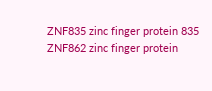ZNF835 zinc finger protein 835
ZNF862 zinc finger protein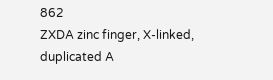862
ZXDA zinc finger, X-linked, duplicated A